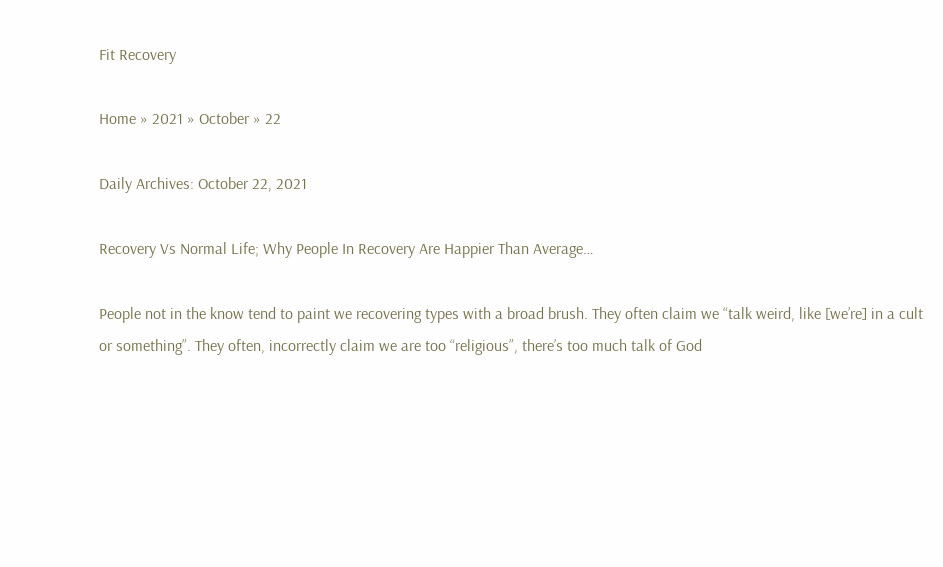Fit Recovery

Home » 2021 » October » 22

Daily Archives: October 22, 2021

Recovery Vs Normal Life; Why People In Recovery Are Happier Than Average…

People not in the know tend to paint we recovering types with a broad brush. They often claim we “talk weird, like [we’re] in a cult or something”. They often, incorrectly claim we are too “religious”, there’s too much talk of God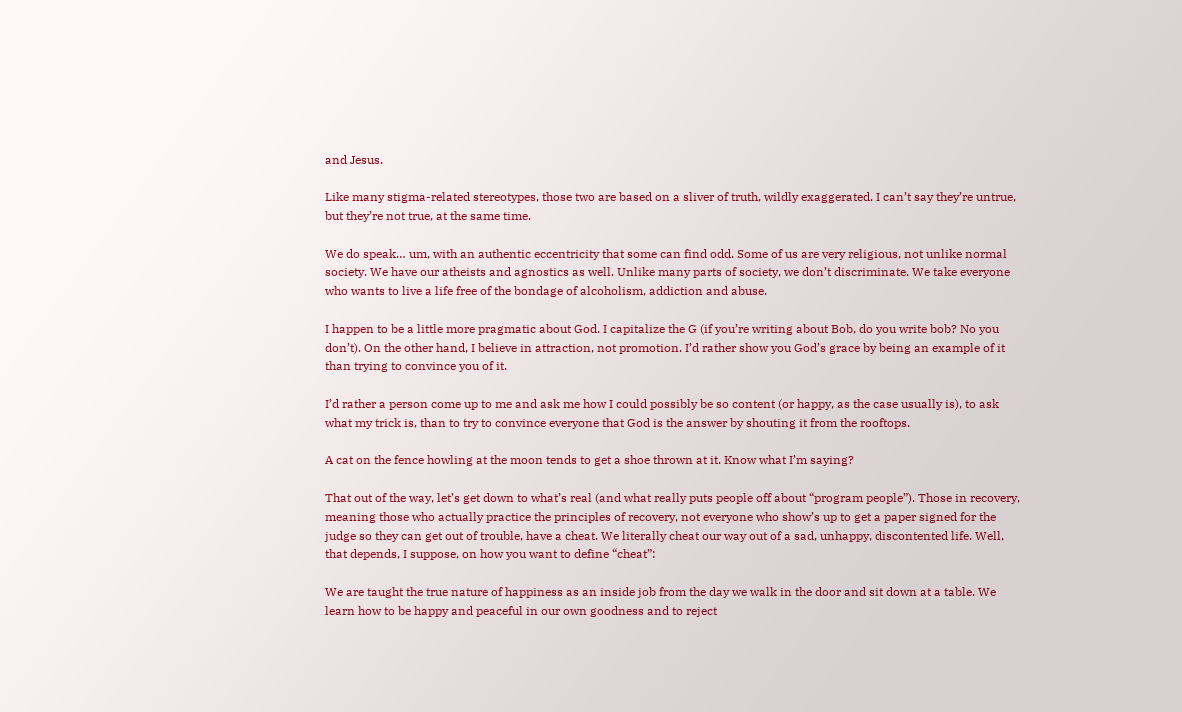and Jesus.

Like many stigma-related stereotypes, those two are based on a sliver of truth, wildly exaggerated. I can’t say they’re untrue, but they’re not true, at the same time.

We do speak… um, with an authentic eccentricity that some can find odd. Some of us are very religious, not unlike normal society. We have our atheists and agnostics as well. Unlike many parts of society, we don’t discriminate. We take everyone who wants to live a life free of the bondage of alcoholism, addiction and abuse.

I happen to be a little more pragmatic about God. I capitalize the G (if you’re writing about Bob, do you write bob? No you don’t). On the other hand, I believe in attraction, not promotion. I’d rather show you God’s grace by being an example of it than trying to convince you of it.

I’d rather a person come up to me and ask me how I could possibly be so content (or happy, as the case usually is), to ask what my trick is, than to try to convince everyone that God is the answer by shouting it from the rooftops.

A cat on the fence howling at the moon tends to get a shoe thrown at it. Know what I’m saying?

That out of the way, let’s get down to what’s real (and what really puts people off about “program people”). Those in recovery, meaning those who actually practice the principles of recovery, not everyone who show’s up to get a paper signed for the judge so they can get out of trouble, have a cheat. We literally cheat our way out of a sad, unhappy, discontented life. Well, that depends, I suppose, on how you want to define “cheat”:

We are taught the true nature of happiness as an inside job from the day we walk in the door and sit down at a table. We learn how to be happy and peaceful in our own goodness and to reject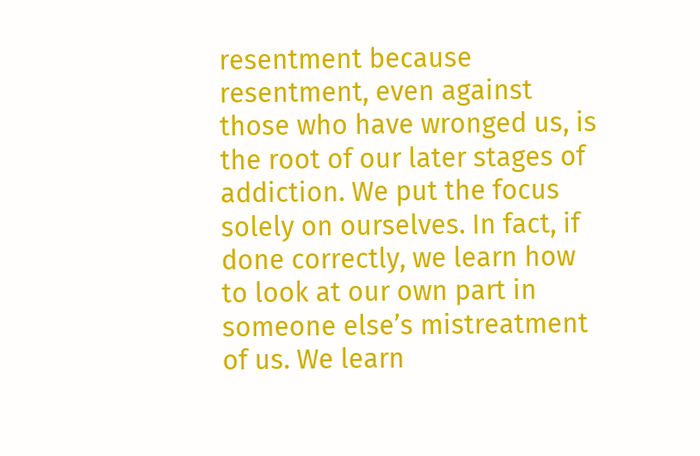resentment because resentment, even against those who have wronged us, is the root of our later stages of addiction. We put the focus solely on ourselves. In fact, if done correctly, we learn how to look at our own part in someone else’s mistreatment of us. We learn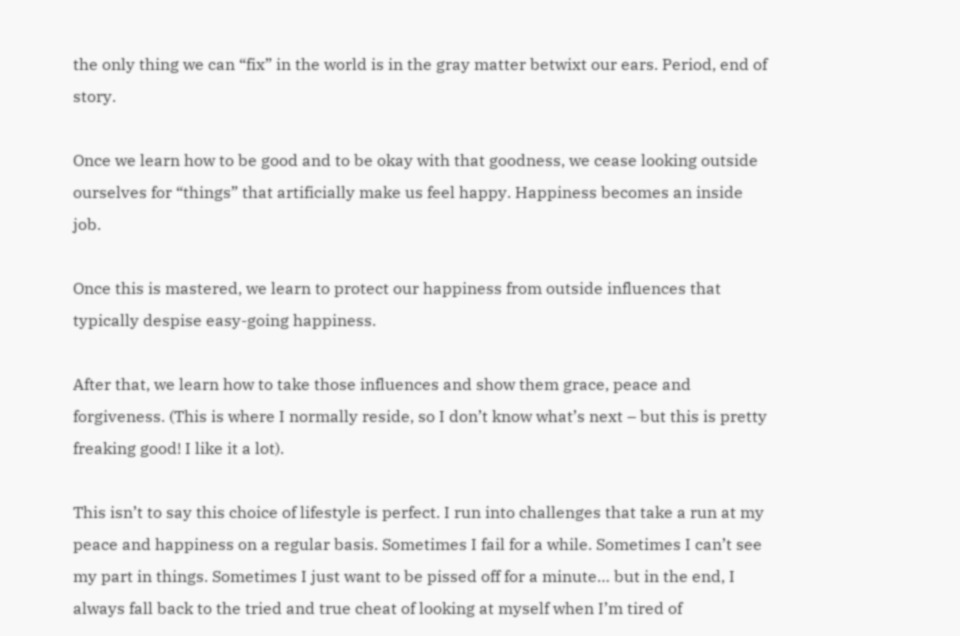the only thing we can “fix” in the world is in the gray matter betwixt our ears. Period, end of story.

Once we learn how to be good and to be okay with that goodness, we cease looking outside ourselves for “things” that artificially make us feel happy. Happiness becomes an inside job.

Once this is mastered, we learn to protect our happiness from outside influences that typically despise easy-going happiness.

After that, we learn how to take those influences and show them grace, peace and forgiveness. (This is where I normally reside, so I don’t know what’s next – but this is pretty freaking good! I like it a lot).

This isn’t to say this choice of lifestyle is perfect. I run into challenges that take a run at my peace and happiness on a regular basis. Sometimes I fail for a while. Sometimes I can’t see my part in things. Sometimes I just want to be pissed off for a minute… but in the end, I always fall back to the tried and true cheat of looking at myself when I’m tired of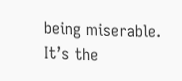being miserable. It’s the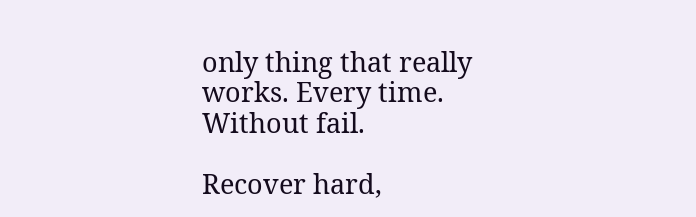only thing that really works. Every time. Without fail.

Recover hard,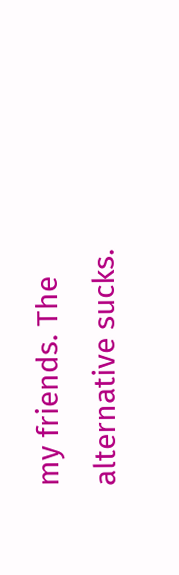my friends. The alternative sucks.